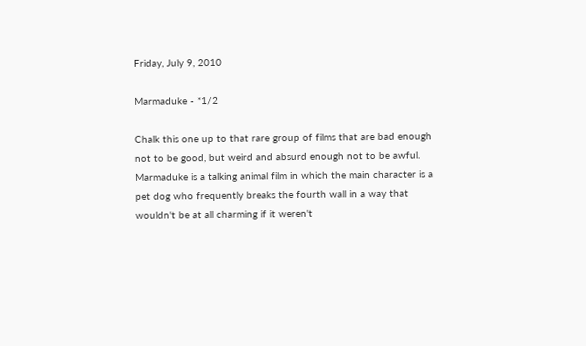Friday, July 9, 2010

Marmaduke - *1/2

Chalk this one up to that rare group of films that are bad enough not to be good, but weird and absurd enough not to be awful. Marmaduke is a talking animal film in which the main character is a pet dog who frequently breaks the fourth wall in a way that wouldn't be at all charming if it weren't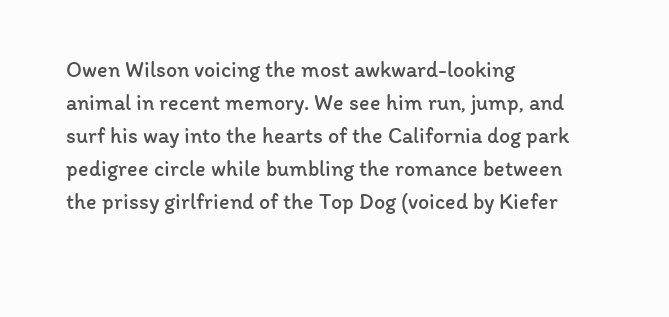Owen Wilson voicing the most awkward-looking animal in recent memory. We see him run, jump, and surf his way into the hearts of the California dog park pedigree circle while bumbling the romance between the prissy girlfriend of the Top Dog (voiced by Kiefer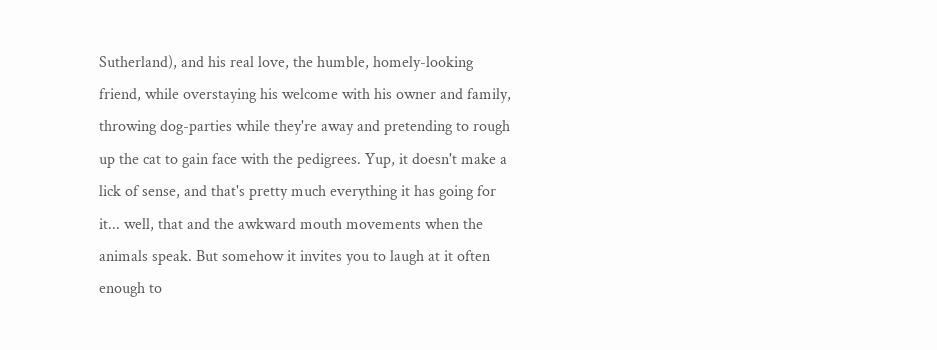Sutherland), and his real love, the humble, homely-looking friend, while overstaying his welcome with his owner and family, throwing dog-parties while they're away and pretending to rough up the cat to gain face with the pedigrees. Yup, it doesn't make a lick of sense, and that's pretty much everything it has going for it... well, that and the awkward mouth movements when the animals speak. But somehow it invites you to laugh at it often enough to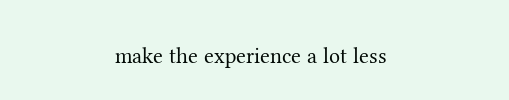make the experience a lot less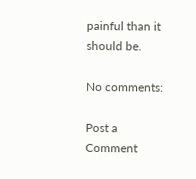painful than it should be.

No comments:

Post a Comment